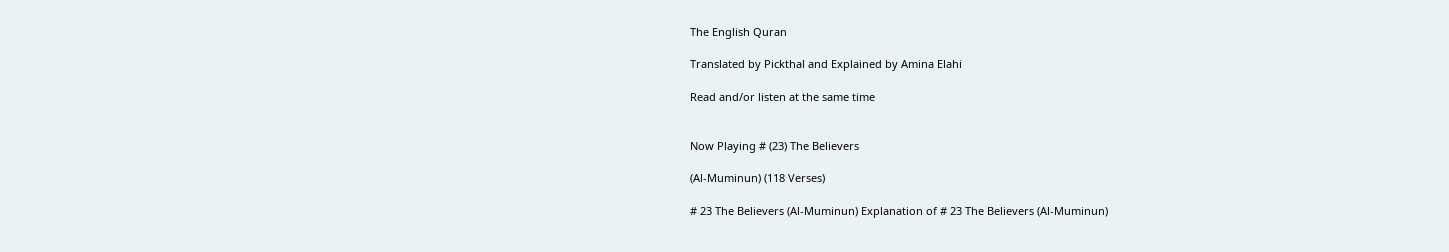The English Quran

Translated by Pickthal and Explained by Amina Elahi

Read and/or listen at the same time


Now Playing # (23) The Believers

(Al-Muminun) (118 Verses)

# 23 The Believers (Al-Muminun) Explanation of # 23 The Believers (Al-Muminun)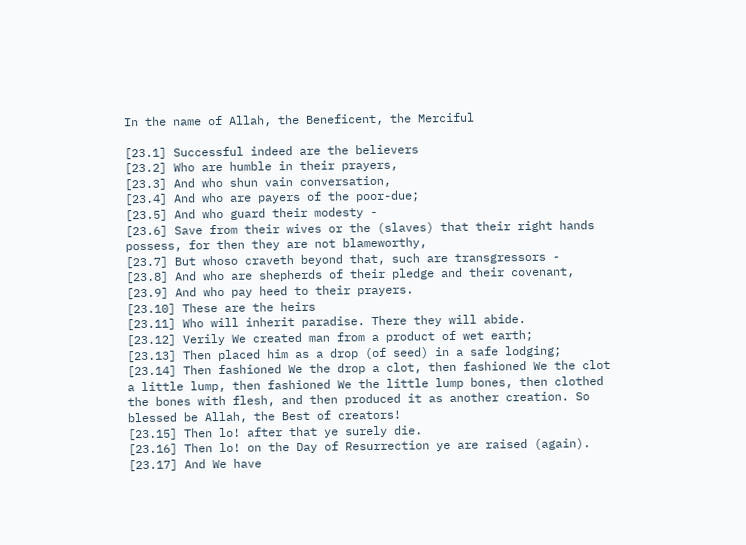In the name of Allah, the Beneficent, the Merciful

[23.1] Successful indeed are the believers
[23.2] Who are humble in their prayers,
[23.3] And who shun vain conversation,
[23.4] And who are payers of the poor-due;
[23.5] And who guard their modesty -
[23.6] Save from their wives or the (slaves) that their right hands possess, for then they are not blameworthy,
[23.7] But whoso craveth beyond that, such are transgressors -
[23.8] And who are shepherds of their pledge and their covenant,
[23.9] And who pay heed to their prayers.
[23.10] These are the heirs
[23.11] Who will inherit paradise. There they will abide.
[23.12] Verily We created man from a product of wet earth;
[23.13] Then placed him as a drop (of seed) in a safe lodging;
[23.14] Then fashioned We the drop a clot, then fashioned We the clot a little lump, then fashioned We the little lump bones, then clothed the bones with flesh, and then produced it as another creation. So blessed be Allah, the Best of creators!
[23.15] Then lo! after that ye surely die.
[23.16] Then lo! on the Day of Resurrection ye are raised (again).
[23.17] And We have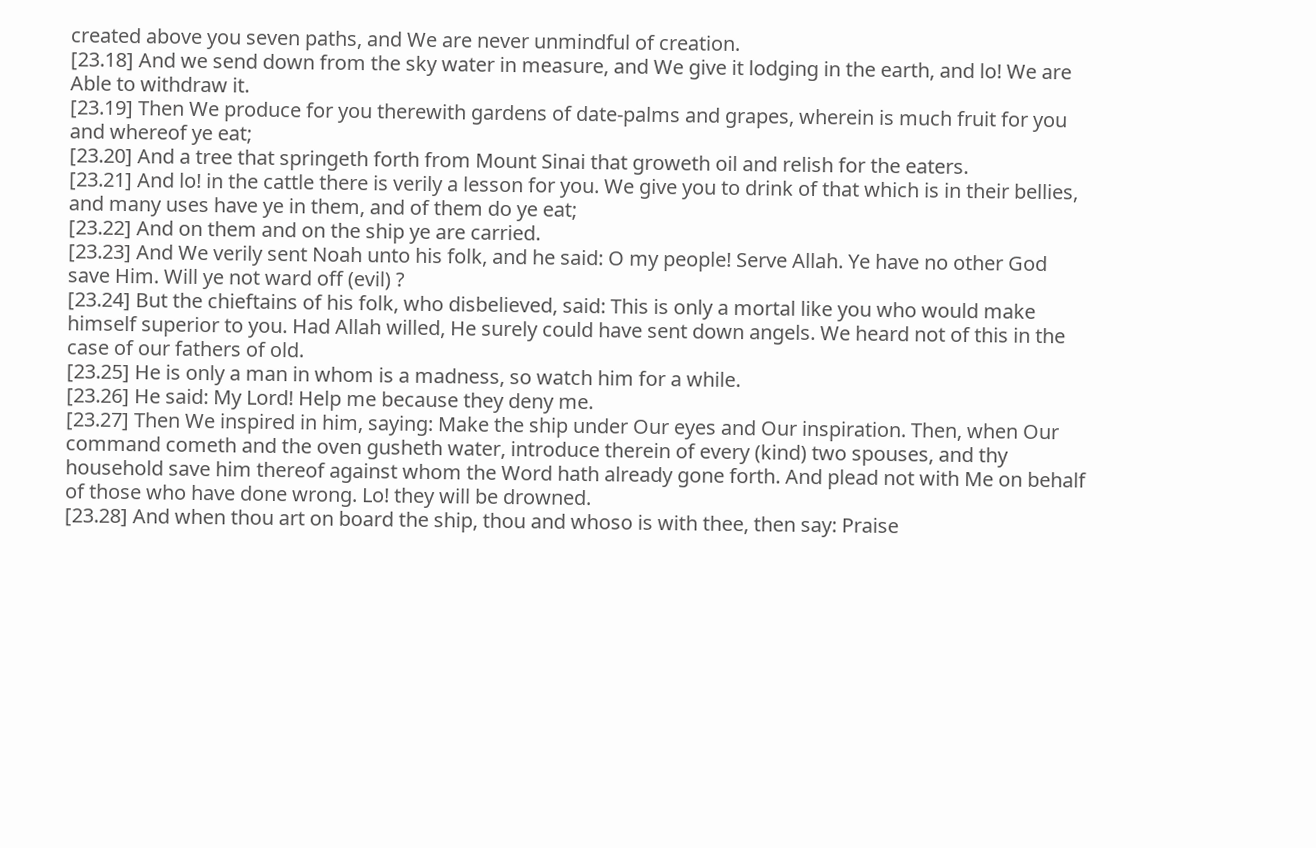created above you seven paths, and We are never unmindful of creation.
[23.18] And we send down from the sky water in measure, and We give it lodging in the earth, and lo! We are Able to withdraw it.
[23.19] Then We produce for you therewith gardens of date-palms and grapes, wherein is much fruit for you and whereof ye eat;
[23.20] And a tree that springeth forth from Mount Sinai that groweth oil and relish for the eaters.
[23.21] And lo! in the cattle there is verily a lesson for you. We give you to drink of that which is in their bellies, and many uses have ye in them, and of them do ye eat;
[23.22] And on them and on the ship ye are carried.
[23.23] And We verily sent Noah unto his folk, and he said: O my people! Serve Allah. Ye have no other God save Him. Will ye not ward off (evil) ?
[23.24] But the chieftains of his folk, who disbelieved, said: This is only a mortal like you who would make himself superior to you. Had Allah willed, He surely could have sent down angels. We heard not of this in the case of our fathers of old.
[23.25] He is only a man in whom is a madness, so watch him for a while.
[23.26] He said: My Lord! Help me because they deny me.
[23.27] Then We inspired in him, saying: Make the ship under Our eyes and Our inspiration. Then, when Our command cometh and the oven gusheth water, introduce therein of every (kind) two spouses, and thy household save him thereof against whom the Word hath already gone forth. And plead not with Me on behalf of those who have done wrong. Lo! they will be drowned.
[23.28] And when thou art on board the ship, thou and whoso is with thee, then say: Praise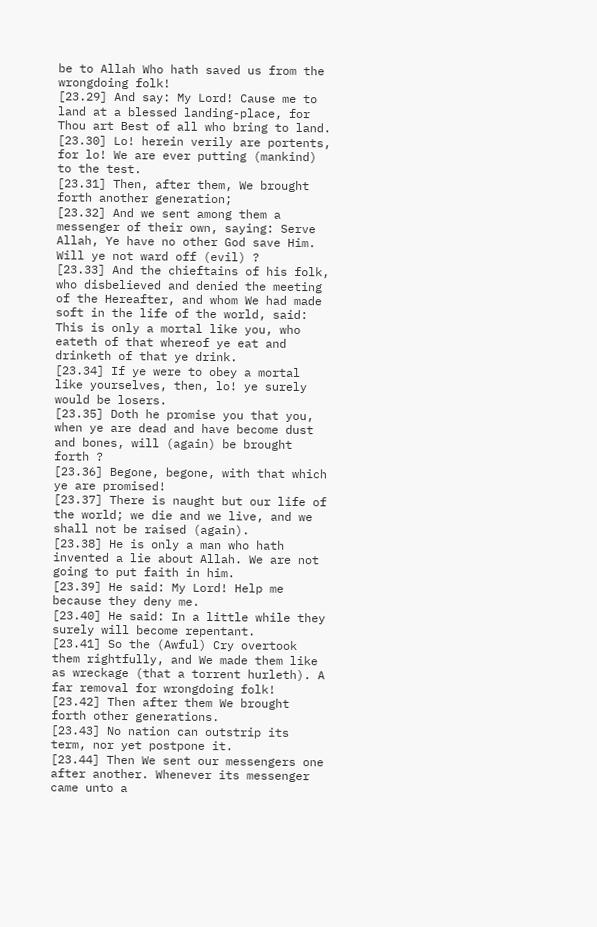be to Allah Who hath saved us from the wrongdoing folk!
[23.29] And say: My Lord! Cause me to land at a blessed landing-place, for Thou art Best of all who bring to land.
[23.30] Lo! herein verily are portents, for lo! We are ever putting (mankind) to the test.
[23.31] Then, after them, We brought forth another generation;
[23.32] And we sent among them a messenger of their own, saying: Serve Allah, Ye have no other God save Him. Will ye not ward off (evil) ?
[23.33] And the chieftains of his folk, who disbelieved and denied the meeting of the Hereafter, and whom We had made soft in the life of the world, said: This is only a mortal like you, who eateth of that whereof ye eat and drinketh of that ye drink.
[23.34] If ye were to obey a mortal like yourselves, then, lo! ye surely would be losers.
[23.35] Doth he promise you that you, when ye are dead and have become dust and bones, will (again) be brought forth ?
[23.36] Begone, begone, with that which ye are promised!
[23.37] There is naught but our life of the world; we die and we live, and we shall not be raised (again).
[23.38] He is only a man who hath invented a lie about Allah. We are not going to put faith in him.
[23.39] He said: My Lord! Help me because they deny me.
[23.40] He said: In a little while they surely will become repentant.
[23.41] So the (Awful) Cry overtook them rightfully, and We made them like as wreckage (that a torrent hurleth). A far removal for wrongdoing folk!
[23.42] Then after them We brought forth other generations.
[23.43] No nation can outstrip its term, nor yet postpone it.
[23.44] Then We sent our messengers one after another. Whenever its messenger came unto a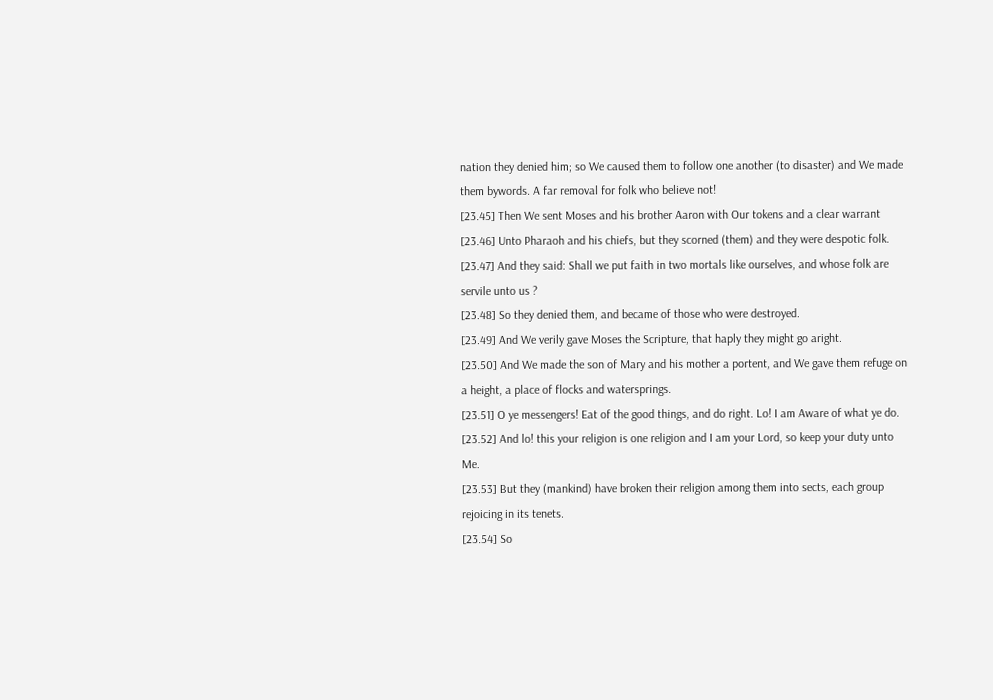nation they denied him; so We caused them to follow one another (to disaster) and We made them bywords. A far removal for folk who believe not!
[23.45] Then We sent Moses and his brother Aaron with Our tokens and a clear warrant
[23.46] Unto Pharaoh and his chiefs, but they scorned (them) and they were despotic folk.
[23.47] And they said: Shall we put faith in two mortals like ourselves, and whose folk are servile unto us ?
[23.48] So they denied them, and became of those who were destroyed.
[23.49] And We verily gave Moses the Scripture, that haply they might go aright.
[23.50] And We made the son of Mary and his mother a portent, and We gave them refuge on a height, a place of flocks and watersprings.
[23.51] O ye messengers! Eat of the good things, and do right. Lo! I am Aware of what ye do.
[23.52] And lo! this your religion is one religion and I am your Lord, so keep your duty unto Me.
[23.53] But they (mankind) have broken their religion among them into sects, each group rejoicing in its tenets.
[23.54] So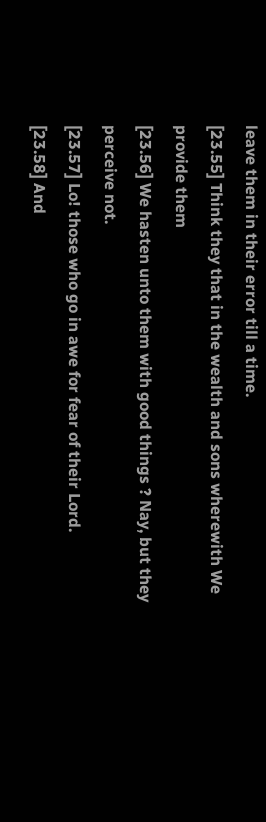leave them in their error till a time.
[23.55] Think they that in the wealth and sons wherewith We provide them
[23.56] We hasten unto them with good things ? Nay, but they perceive not.
[23.57] Lo! those who go in awe for fear of their Lord.
[23.58] And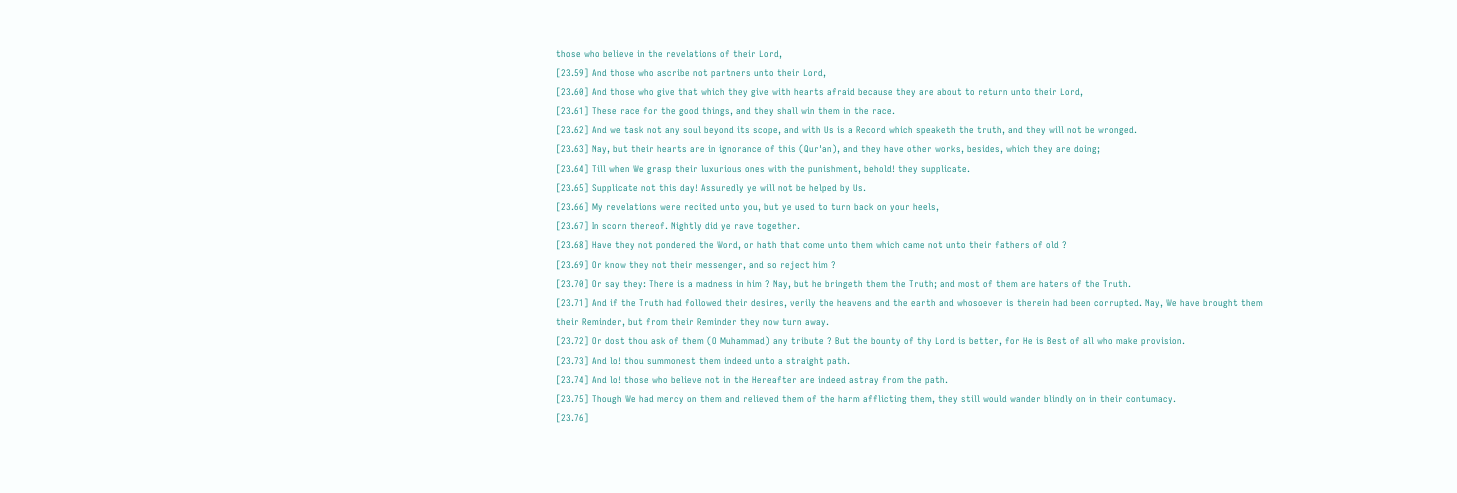those who believe in the revelations of their Lord,
[23.59] And those who ascribe not partners unto their Lord,
[23.60] And those who give that which they give with hearts afraid because they are about to return unto their Lord,
[23.61] These race for the good things, and they shall win them in the race.
[23.62] And we task not any soul beyond its scope, and with Us is a Record which speaketh the truth, and they will not be wronged.
[23.63] Nay, but their hearts are in ignorance of this (Qur'an), and they have other works, besides, which they are doing;
[23.64] Till when We grasp their luxurious ones with the punishment, behold! they supplicate.
[23.65] Supplicate not this day! Assuredly ye will not be helped by Us.
[23.66] My revelations were recited unto you, but ye used to turn back on your heels,
[23.67] In scorn thereof. Nightly did ye rave together.
[23.68] Have they not pondered the Word, or hath that come unto them which came not unto their fathers of old ?
[23.69] Or know they not their messenger, and so reject him ?
[23.70] Or say they: There is a madness in him ? Nay, but he bringeth them the Truth; and most of them are haters of the Truth.
[23.71] And if the Truth had followed their desires, verily the heavens and the earth and whosoever is therein had been corrupted. Nay, We have brought them their Reminder, but from their Reminder they now turn away.
[23.72] Or dost thou ask of them (O Muhammad) any tribute ? But the bounty of thy Lord is better, for He is Best of all who make provision.
[23.73] And lo! thou summonest them indeed unto a straight path.
[23.74] And lo! those who believe not in the Hereafter are indeed astray from the path.
[23.75] Though We had mercy on them and relieved them of the harm afflicting them, they still would wander blindly on in their contumacy.
[23.76]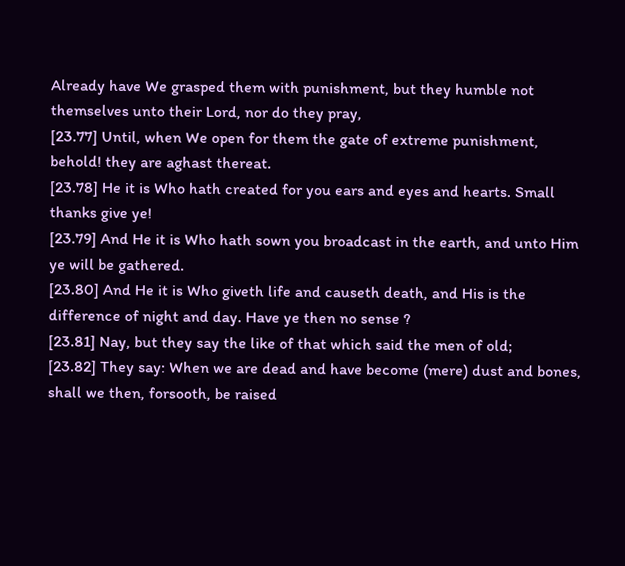Already have We grasped them with punishment, but they humble not themselves unto their Lord, nor do they pray,
[23.77] Until, when We open for them the gate of extreme punishment, behold! they are aghast thereat.
[23.78] He it is Who hath created for you ears and eyes and hearts. Small thanks give ye!
[23.79] And He it is Who hath sown you broadcast in the earth, and unto Him ye will be gathered.
[23.80] And He it is Who giveth life and causeth death, and His is the difference of night and day. Have ye then no sense ?
[23.81] Nay, but they say the like of that which said the men of old;
[23.82] They say: When we are dead and have become (mere) dust and bones, shall we then, forsooth, be raised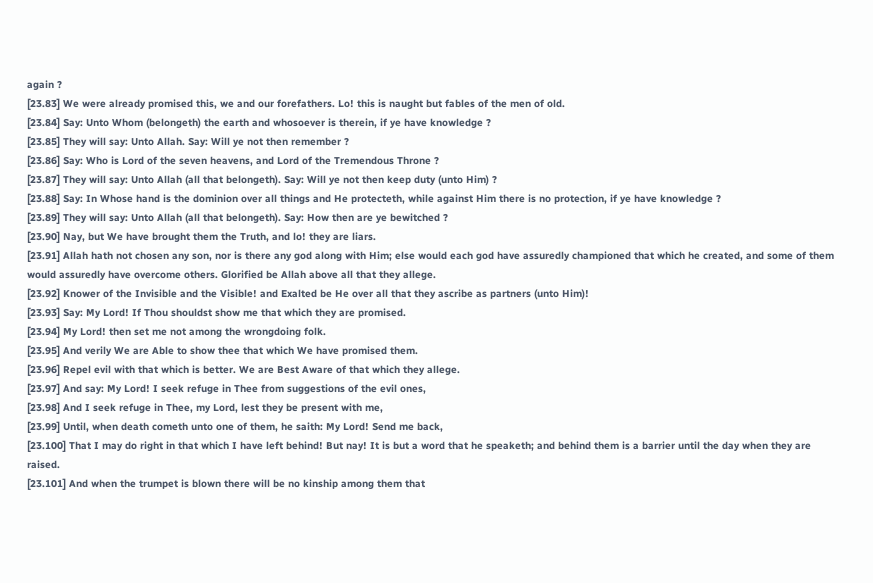again ?
[23.83] We were already promised this, we and our forefathers. Lo! this is naught but fables of the men of old.
[23.84] Say: Unto Whom (belongeth) the earth and whosoever is therein, if ye have knowledge ?
[23.85] They will say: Unto Allah. Say: Will ye not then remember ?
[23.86] Say: Who is Lord of the seven heavens, and Lord of the Tremendous Throne ?
[23.87] They will say: Unto Allah (all that belongeth). Say: Will ye not then keep duty (unto Him) ?
[23.88] Say: In Whose hand is the dominion over all things and He protecteth, while against Him there is no protection, if ye have knowledge ?
[23.89] They will say: Unto Allah (all that belongeth). Say: How then are ye bewitched ?
[23.90] Nay, but We have brought them the Truth, and lo! they are liars.
[23.91] Allah hath not chosen any son, nor is there any god along with Him; else would each god have assuredly championed that which he created, and some of them would assuredly have overcome others. Glorified be Allah above all that they allege.
[23.92] Knower of the Invisible and the Visible! and Exalted be He over all that they ascribe as partners (unto Him)!
[23.93] Say: My Lord! If Thou shouldst show me that which they are promised.
[23.94] My Lord! then set me not among the wrongdoing folk.
[23.95] And verily We are Able to show thee that which We have promised them.
[23.96] Repel evil with that which is better. We are Best Aware of that which they allege.
[23.97] And say: My Lord! I seek refuge in Thee from suggestions of the evil ones,
[23.98] And I seek refuge in Thee, my Lord, lest they be present with me,
[23.99] Until, when death cometh unto one of them, he saith: My Lord! Send me back,
[23.100] That I may do right in that which I have left behind! But nay! It is but a word that he speaketh; and behind them is a barrier until the day when they are raised.
[23.101] And when the trumpet is blown there will be no kinship among them that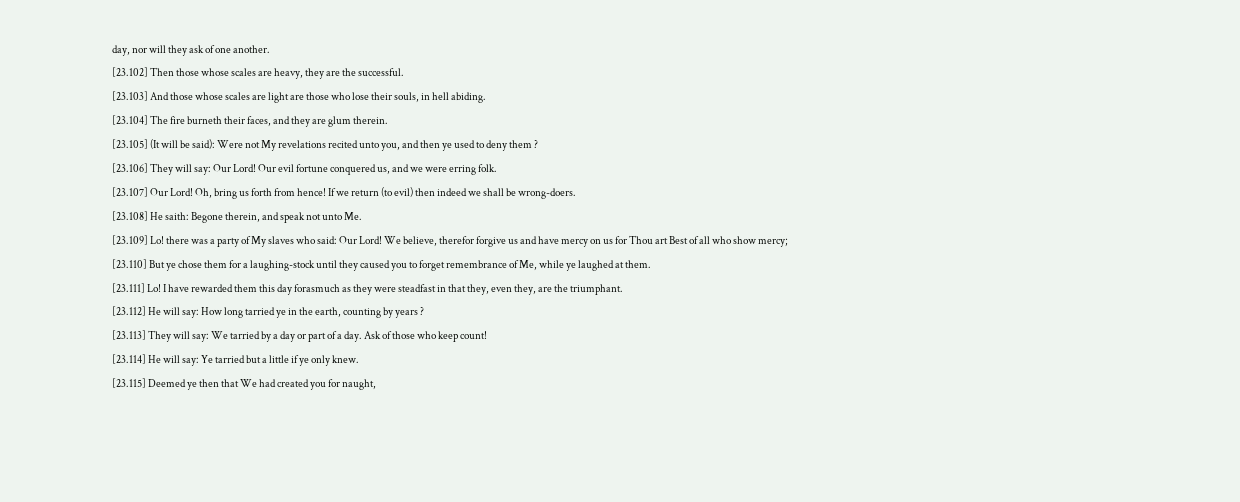day, nor will they ask of one another.
[23.102] Then those whose scales are heavy, they are the successful.
[23.103] And those whose scales are light are those who lose their souls, in hell abiding.
[23.104] The fire burneth their faces, and they are glum therein.
[23.105] (It will be said): Were not My revelations recited unto you, and then ye used to deny them ?
[23.106] They will say: Our Lord! Our evil fortune conquered us, and we were erring folk.
[23.107] Our Lord! Oh, bring us forth from hence! If we return (to evil) then indeed we shall be wrong-doers.
[23.108] He saith: Begone therein, and speak not unto Me.
[23.109] Lo! there was a party of My slaves who said: Our Lord! We believe, therefor forgive us and have mercy on us for Thou art Best of all who show mercy;
[23.110] But ye chose them for a laughing-stock until they caused you to forget remembrance of Me, while ye laughed at them.
[23.111] Lo! I have rewarded them this day forasmuch as they were steadfast in that they, even they, are the triumphant.
[23.112] He will say: How long tarried ye in the earth, counting by years ?
[23.113] They will say: We tarried by a day or part of a day. Ask of those who keep count!
[23.114] He will say: Ye tarried but a little if ye only knew.
[23.115] Deemed ye then that We had created you for naught,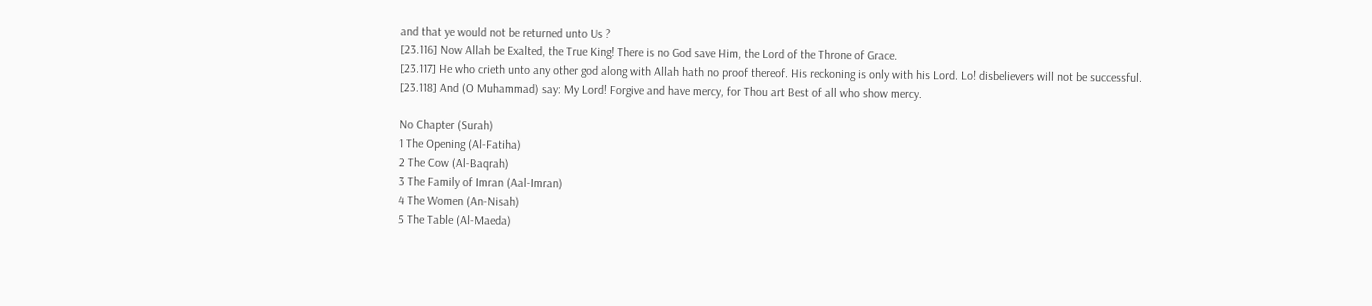and that ye would not be returned unto Us ?
[23.116] Now Allah be Exalted, the True King! There is no God save Him, the Lord of the Throne of Grace.
[23.117] He who crieth unto any other god along with Allah hath no proof thereof. His reckoning is only with his Lord. Lo! disbelievers will not be successful.
[23.118] And (O Muhammad) say: My Lord! Forgive and have mercy, for Thou art Best of all who show mercy.

No Chapter (Surah)
1 The Opening (Al-Fatiha)
2 The Cow (Al-Baqrah)
3 The Family of Imran (Aal-Imran)
4 The Women (An-Nisah)
5 The Table (Al-Maeda)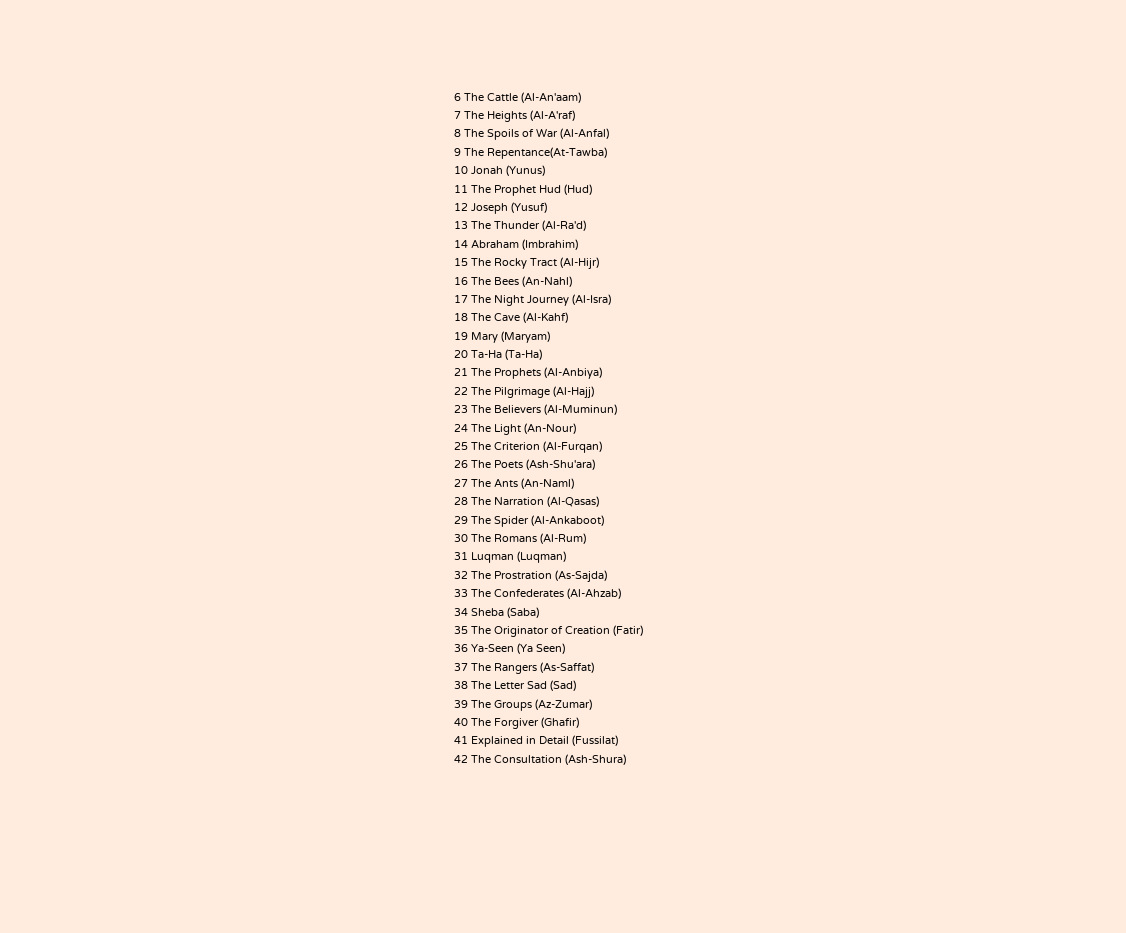6 The Cattle (Al-An'aam)
7 The Heights (Al-A'raf)
8 The Spoils of War (Al-Anfal)
9 The Repentance(At-Tawba)
10 Jonah (Yunus)
11 The Prophet Hud (Hud)
12 Joseph (Yusuf)
13 The Thunder (Al-Ra'd)
14 Abraham (Imbrahim)
15 The Rocky Tract (Al-Hijr)
16 The Bees (An-Nahl)
17 The Night Journey (Al-Isra)
18 The Cave (Al-Kahf)
19 Mary (Maryam)
20 Ta-Ha (Ta-Ha)
21 The Prophets (Al-Anbiya)
22 The Pilgrimage (Al-Hajj)
23 The Believers (Al-Muminun)
24 The Light (An-Nour)
25 The Criterion (Al-Furqan)
26 The Poets (Ash-Shu'ara)
27 The Ants (An-Naml)
28 The Narration (Al-Qasas)
29 The Spider (Al-Ankaboot)
30 The Romans (Al-Rum)
31 Luqman (Luqman)
32 The Prostration (As-Sajda)
33 The Confederates (Al-Ahzab)
34 Sheba (Saba)
35 The Originator of Creation (Fatir)
36 Ya-Seen (Ya Seen)
37 The Rangers (As-Saffat)
38 The Letter Sad (Sad)
39 The Groups (Az-Zumar)
40 The Forgiver (Ghafir)
41 Explained in Detail (Fussilat)
42 The Consultation (Ash-Shura)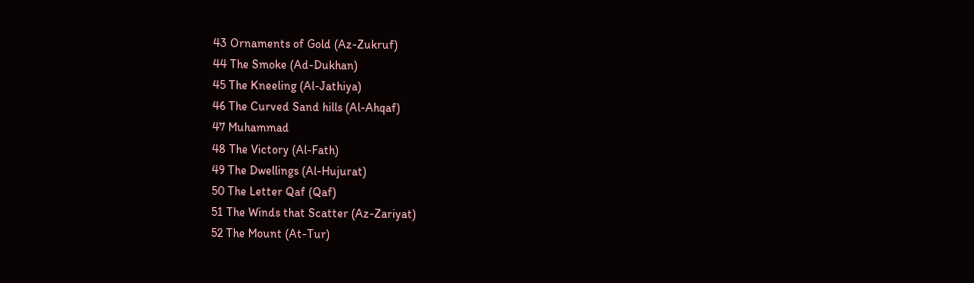43 Ornaments of Gold (Az-Zukruf)
44 The Smoke (Ad-Dukhan)
45 The Kneeling (Al-Jathiya)
46 The Curved Sand hills (Al-Ahqaf)
47 Muhammad
48 The Victory (Al-Fath)
49 The Dwellings (Al-Hujurat)
50 The Letter Qaf (Qaf)
51 The Winds that Scatter (Az-Zariyat)
52 The Mount (At-Tur)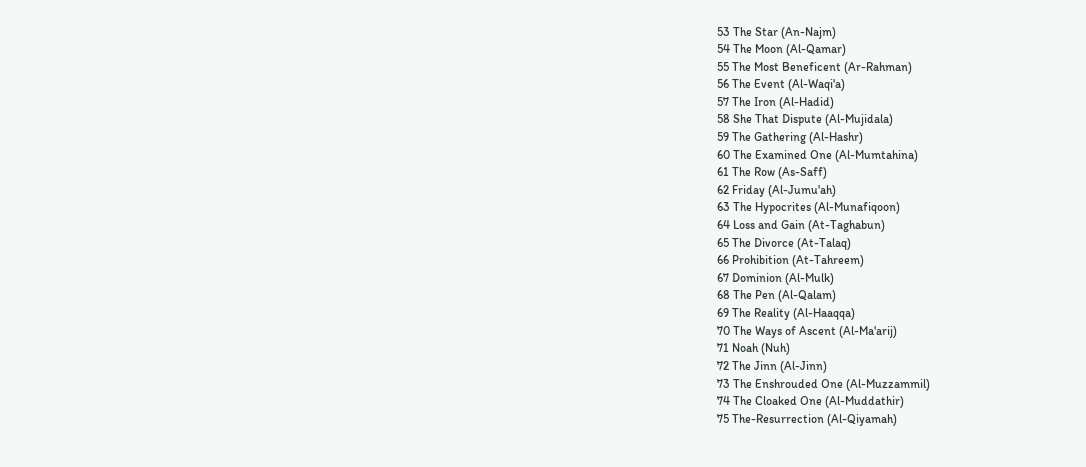53 The Star (An-Najm)
54 The Moon (Al-Qamar)
55 The Most Beneficent (Ar-Rahman)
56 The Event (Al-Waqi'a)
57 The Iron (Al-Hadid)
58 She That Dispute (Al-Mujidala)
59 The Gathering (Al-Hashr)
60 The Examined One (Al-Mumtahina)
61 The Row (As-Saff)
62 Friday (Al-Jumu'ah)
63 The Hypocrites (Al-Munafiqoon)
64 Loss and Gain (At-Taghabun)
65 The Divorce (At-Talaq)
66 Prohibition (At-Tahreem)
67 Dominion (Al-Mulk)
68 The Pen (Al-Qalam)
69 The Reality (Al-Haaqqa)
70 The Ways of Ascent (Al-Ma'arij)
71 Noah (Nuh)
72 The Jinn (Al-Jinn)
73 The Enshrouded One (Al-Muzzammil)
74 The Cloaked One (Al-Muddathir)
75 The-Resurrection (Al-Qiyamah)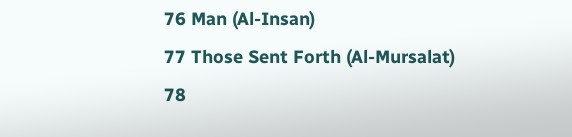76 Man (Al-Insan)
77 Those Sent Forth (Al-Mursalat)
78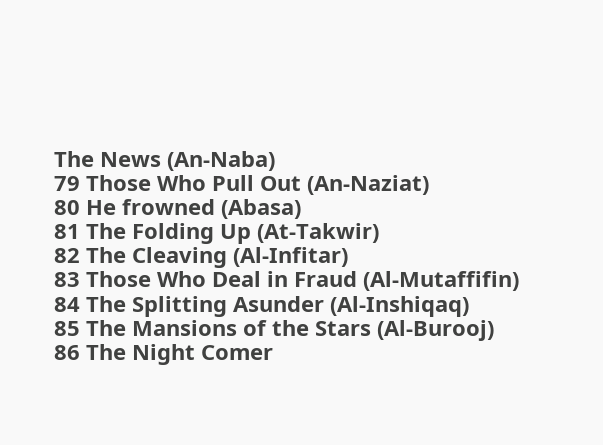The News (An-Naba)
79 Those Who Pull Out (An-Naziat)
80 He frowned (Abasa)
81 The Folding Up (At-Takwir)
82 The Cleaving (Al-Infitar)
83 Those Who Deal in Fraud (Al-Mutaffifin)
84 The Splitting Asunder (Al-Inshiqaq)
85 The Mansions of the Stars (Al-Burooj)
86 The Night Comer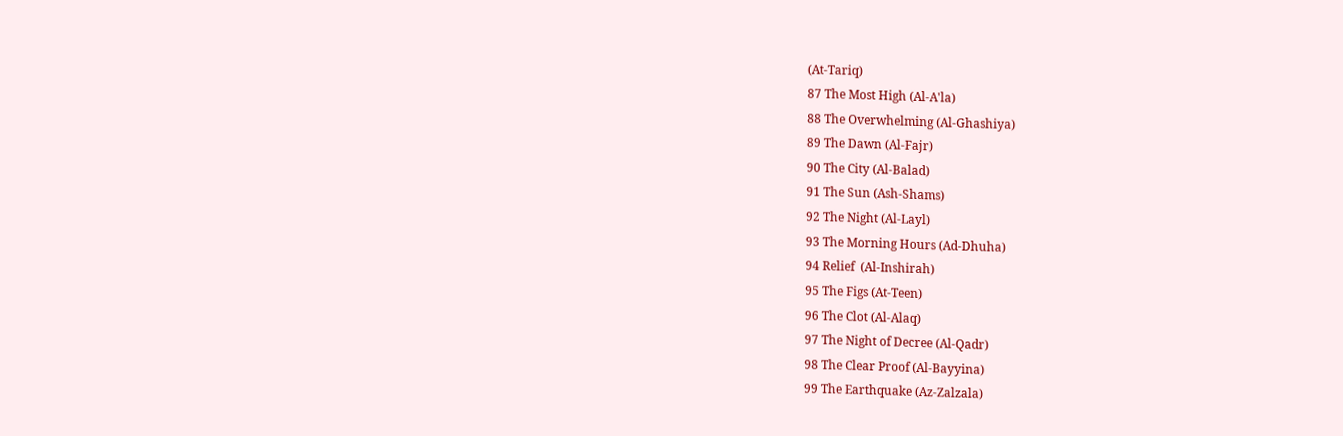(At-Tariq)
87 The Most High (Al-A'la)
88 The Overwhelming (Al-Ghashiya)
89 The Dawn (Al-Fajr)
90 The City (Al-Balad)
91 The Sun (Ash-Shams)
92 The Night (Al-Layl)
93 The Morning Hours (Ad-Dhuha)
94 Relief  (Al-Inshirah)
95 The Figs (At-Teen)
96 The Clot (Al-Alaq)
97 The Night of Decree (Al-Qadr)
98 The Clear Proof (Al-Bayyina)
99 The Earthquake (Az-Zalzala)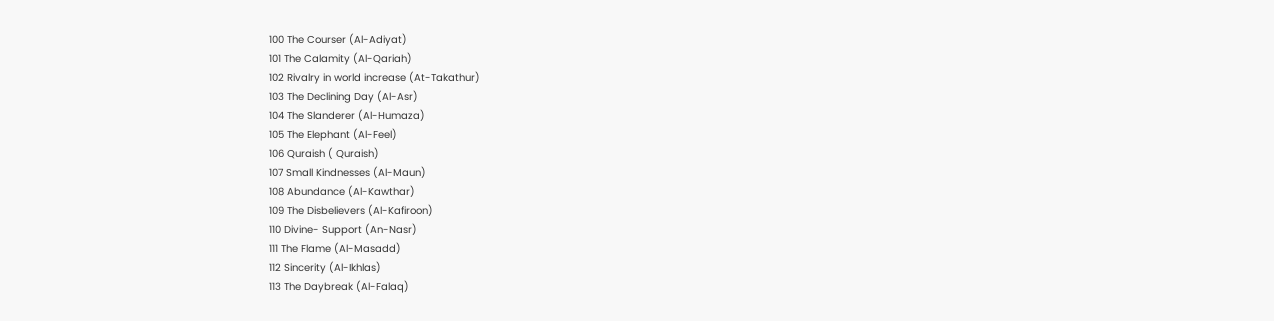100 The Courser (Al-Adiyat)
101 The Calamity (Al-Qariah)
102 Rivalry in world increase (At-Takathur)
103 The Declining Day (Al-Asr)
104 The Slanderer (Al-Humaza)
105 The Elephant (Al-Feel)
106 Quraish ( Quraish)
107 Small Kindnesses (Al-Maun)
108 Abundance (Al-Kawthar)
109 The Disbelievers (Al-Kafiroon)
110 Divine- Support (An-Nasr)
111 The Flame (Al-Masadd)
112 Sincerity (Al-Ikhlas)
113 The Daybreak (Al-Falaq)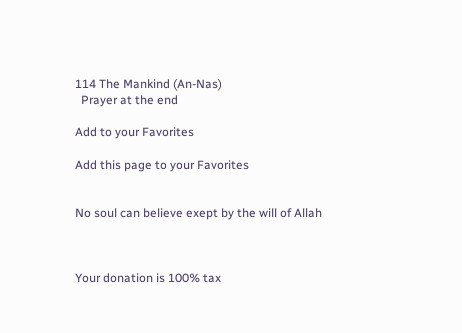114 The Mankind (An-Nas)
  Prayer at the end

Add to your Favorites

Add this page to your Favorites


No soul can believe exept by the will of Allah



Your donation is 100% tax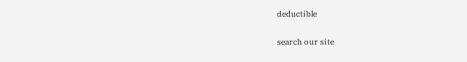deductible

search our site